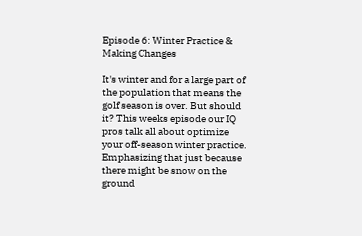Episode 6: Winter Practice & Making Changes

It's winter and for a large part of the population that means the golf season is over. But should it? This weeks episode our IQ pros talk all about optimize your off-season winter practice. Emphasizing that just because there might be snow on the ground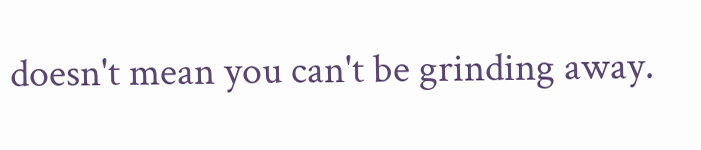doesn't mean you can't be grinding away.